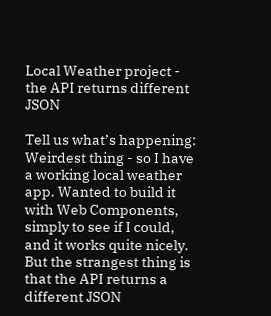Local Weather project - the API returns different JSON

Tell us what’s happening:
Weirdest thing - so I have a working local weather app. Wanted to build it with Web Components, simply to see if I could, and it works quite nicely. But the strangest thing is that the API returns a different JSON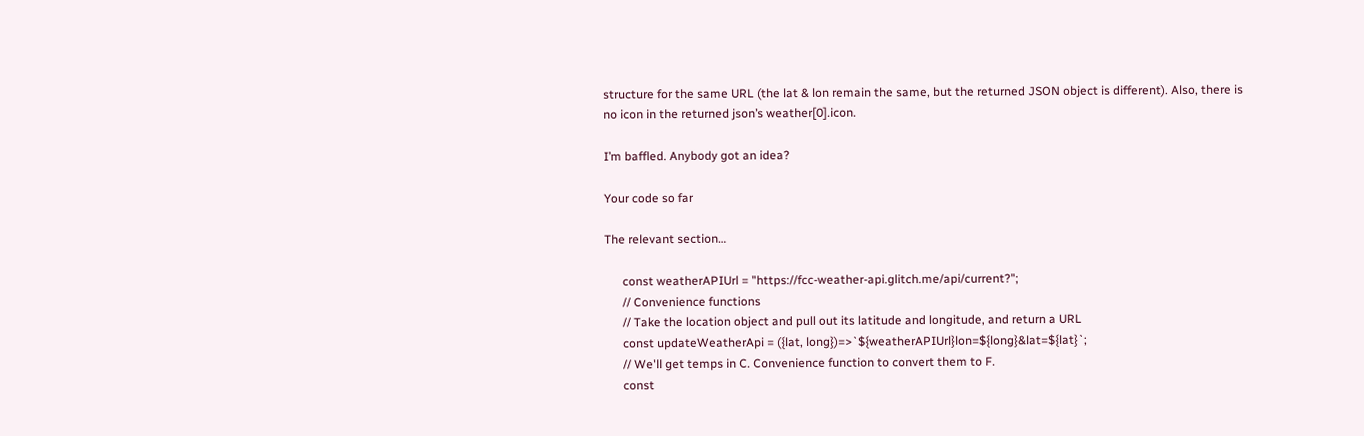structure for the same URL (the lat & lon remain the same, but the returned JSON object is different). Also, there is no icon in the returned json’s weather[0].icon.

I’m baffled. Anybody got an idea?

Your code so far

The relevant section…

      const weatherAPIUrl = "https://fcc-weather-api.glitch.me/api/current?";
      // Convenience functions
      // Take the location object and pull out its latitude and longitude, and return a URL
      const updateWeatherApi = ({lat, long})=>`${weatherAPIUrl}lon=${long}&lat=${lat}`;
      // We'll get temps in C. Convenience function to convert them to F.
      const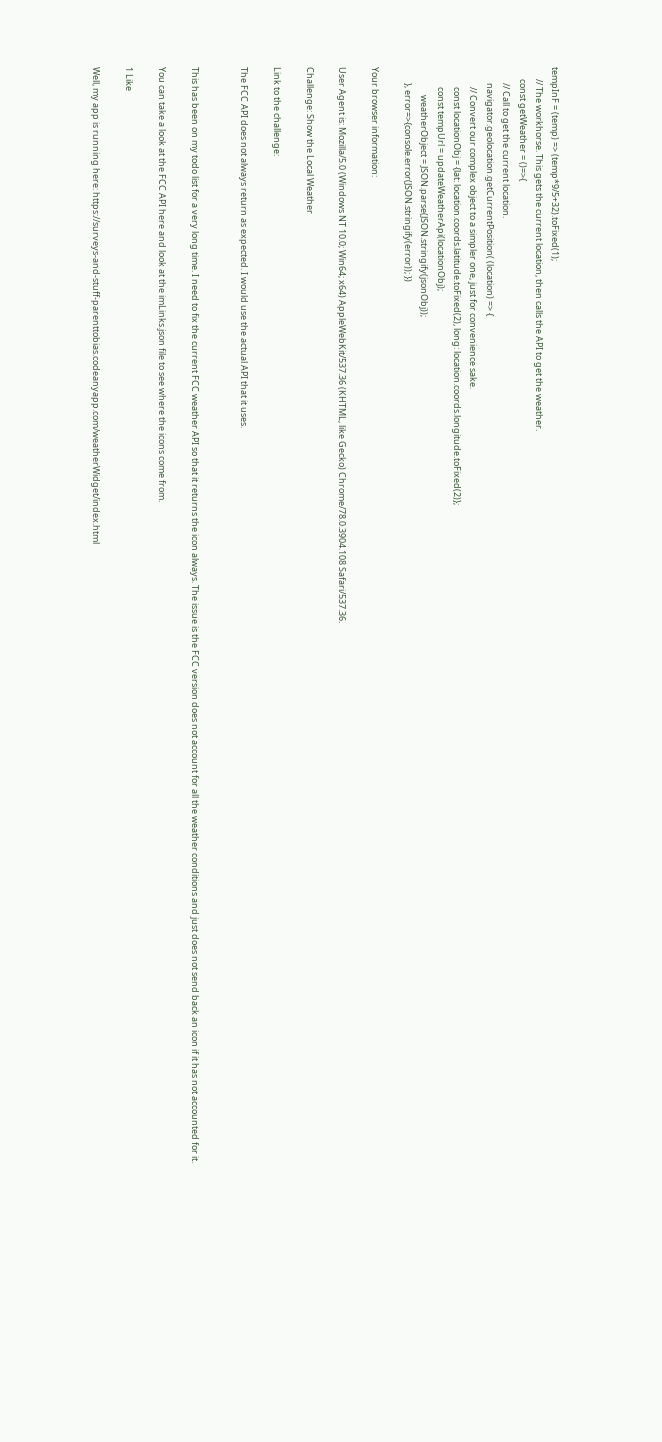tempInF = (temp) => (temp*9/5+32).toFixed(1);
      // The workhorse. This gets the current location, then calls the API to get the weather.
      const getWeather = ()=>{
        // Call to get the current location.
        navigator.geolocation.getCurrentPosition( (location) => {
          // Convert our complex object to a simpler one, just for convenience sake.
          const locationObj = {lat: location.coords.latitude.toFixed(2), long: location.coords.longitude.toFixed(2)};
          const tempUrl = updateWeatherApi(locationObj);
              weatherObject = JSON.parse(JSON.stringify(jsonObj));
        }, error=>{console.error(JSON.stringify(error)); })

Your browser information:

User Agent is: Mozilla/5.0 (Windows NT 10.0; Win64; x64) AppleWebKit/537.36 (KHTML, like Gecko) Chrome/78.0.3904.108 Safari/537.36.

Challenge: Show the Local Weather

Link to the challenge:

The FCC API does not always return as expected. I would use the actual API that it uses.


This has been on my todo list for a very long time. I need to fix the current FCC weather API so that it returns the icon always. The issue is the FCC version does not account for all the weather conditions and just does not send back an icon if it has not accounted for it.

You can take a look at the FCC API here and look at the imLinks.json file to see where the icons come from.

1 Like

Well, my app is running here: https://surveys-and-stuff-parenttobias.codeanyapp.com/weatherWidget/index.html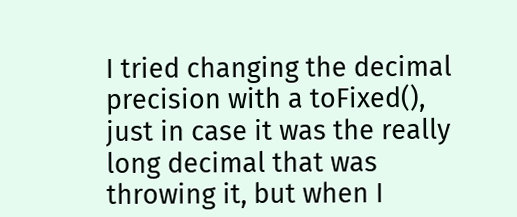I tried changing the decimal precision with a toFixed(), just in case it was the really long decimal that was throwing it, but when I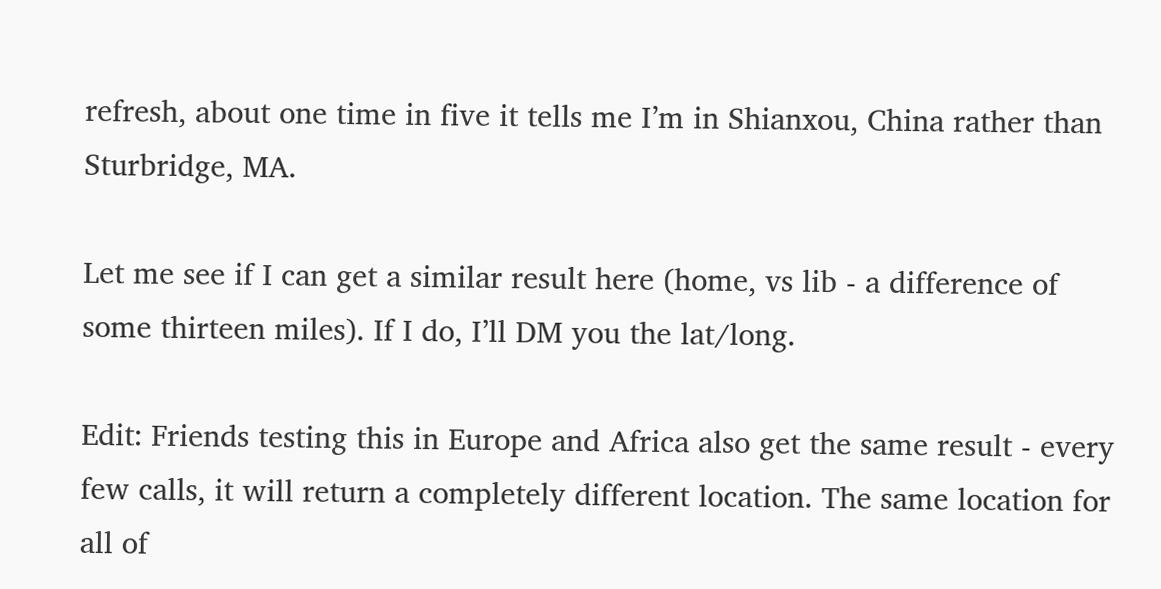refresh, about one time in five it tells me I’m in Shianxou, China rather than Sturbridge, MA.

Let me see if I can get a similar result here (home, vs lib - a difference of some thirteen miles). If I do, I’ll DM you the lat/long.

Edit: Friends testing this in Europe and Africa also get the same result - every few calls, it will return a completely different location. The same location for all of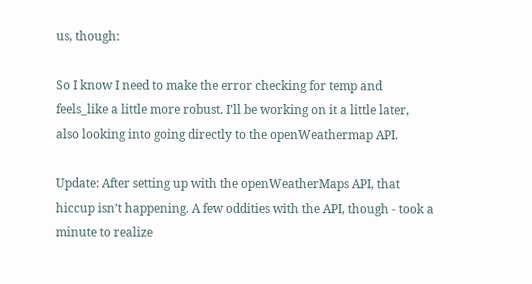us, though:

So I know I need to make the error checking for temp and feels_like a little more robust. I’ll be working on it a little later, also looking into going directly to the openWeathermap API.

Update: After setting up with the openWeatherMaps API, that hiccup isn’t happening. A few oddities with the API, though - took a minute to realize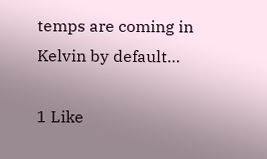temps are coming in Kelvin by default…

1 Like